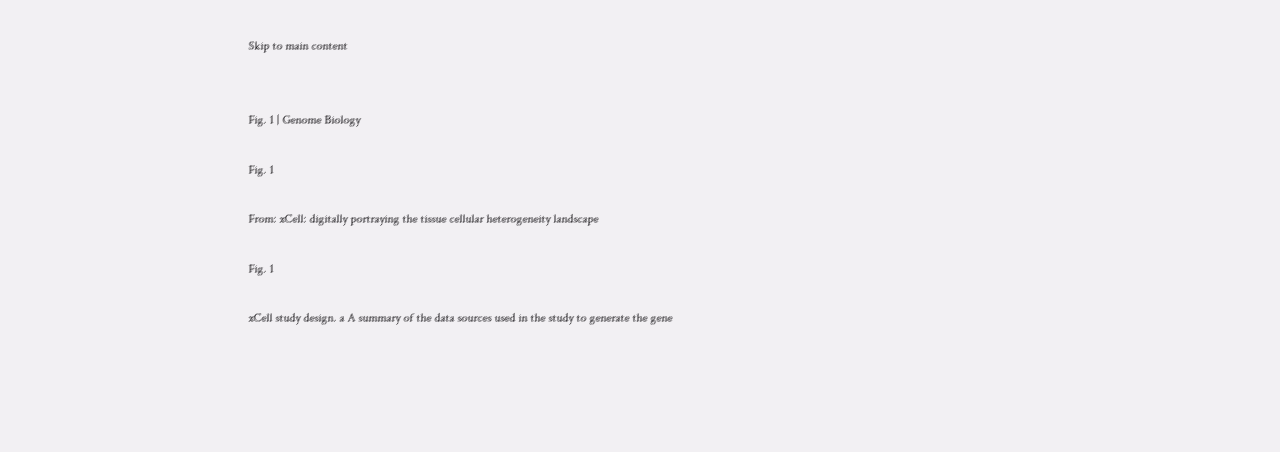Skip to main content


Fig. 1 | Genome Biology

Fig. 1

From: xCell: digitally portraying the tissue cellular heterogeneity landscape

Fig. 1

xCell study design. a A summary of the data sources used in the study to generate the gene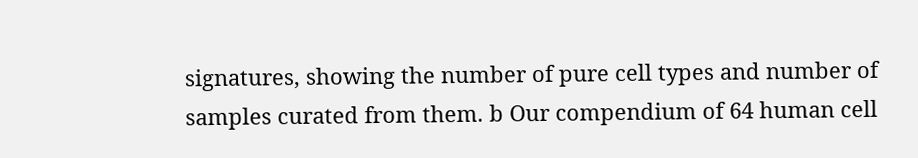signatures, showing the number of pure cell types and number of samples curated from them. b Our compendium of 64 human cell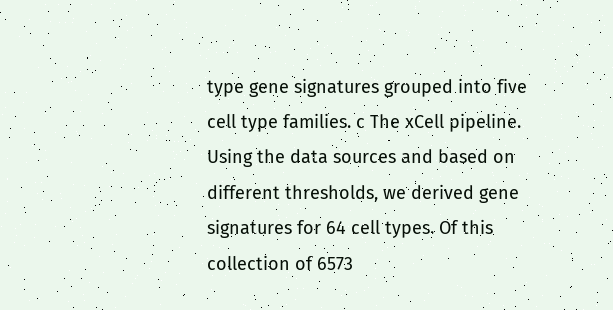type gene signatures grouped into five cell type families. c The xCell pipeline. Using the data sources and based on different thresholds, we derived gene signatures for 64 cell types. Of this collection of 6573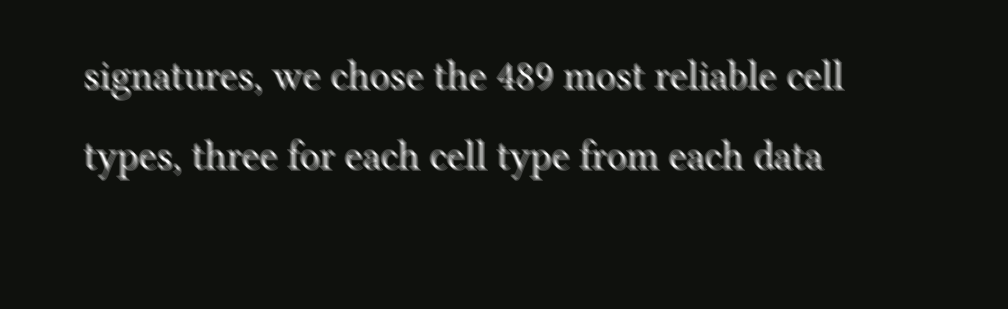signatures, we chose the 489 most reliable cell types, three for each cell type from each data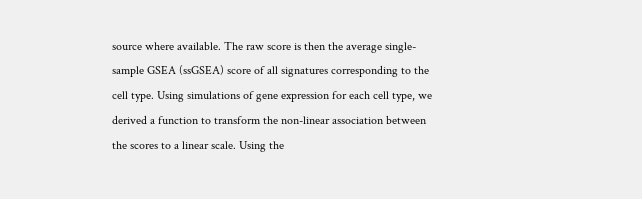source where available. The raw score is then the average single-sample GSEA (ssGSEA) score of all signatures corresponding to the cell type. Using simulations of gene expression for each cell type, we derived a function to transform the non-linear association between the scores to a linear scale. Using the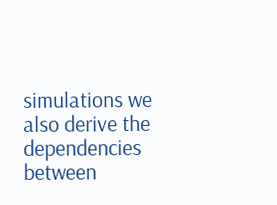simulations we also derive the dependencies between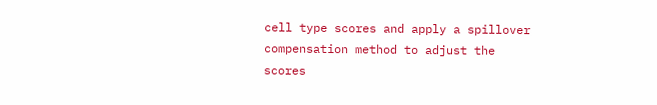cell type scores and apply a spillover compensation method to adjust the scores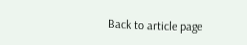Back to article page